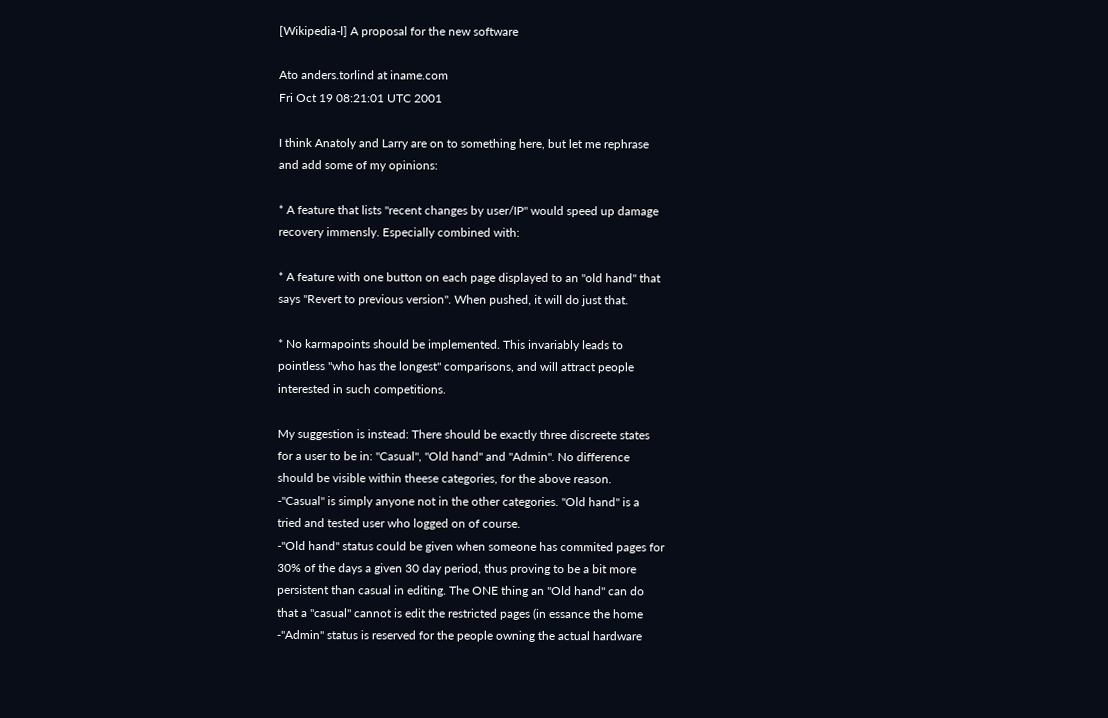[Wikipedia-l] A proposal for the new software

Ato anders.torlind at iname.com
Fri Oct 19 08:21:01 UTC 2001

I think Anatoly and Larry are on to something here, but let me rephrase
and add some of my opinions:

* A feature that lists "recent changes by user/IP" would speed up damage
recovery immensly. Especially combined with:

* A feature with one button on each page displayed to an "old hand" that
says "Revert to previous version". When pushed, it will do just that.

* No karmapoints should be implemented. This invariably leads to
pointless "who has the longest" comparisons, and will attract people
interested in such competitions.

My suggestion is instead: There should be exactly three discreete states
for a user to be in: "Casual", "Old hand" and "Admin". No difference
should be visible within theese categories, for the above reason.
-"Casual" is simply anyone not in the other categories. "Old hand" is a
tried and tested user who logged on of course.
-"Old hand" status could be given when someone has commited pages for
30% of the days a given 30 day period, thus proving to be a bit more
persistent than casual in editing. The ONE thing an "Old hand" can do
that a "casual" cannot is edit the restricted pages (in essance the home
-"Admin" status is reserved for the people owning the actual hardware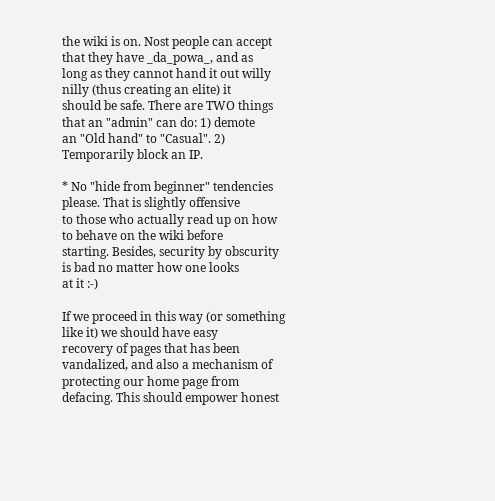the wiki is on. Nost people can accept that they have _da_powa_, and as
long as they cannot hand it out willy nilly (thus creating an elite) it
should be safe. There are TWO things that an "admin" can do: 1) demote
an "Old hand" to "Casual". 2) Temporarily block an IP.

* No "hide from beginner" tendencies please. That is slightly offensive
to those who actually read up on how to behave on the wiki before
starting. Besides, security by obscurity is bad no matter how one looks
at it :-)

If we proceed in this way (or something like it) we should have easy
recovery of pages that has been vandalized, and also a mechanism of
protecting our home page from defacing. This should empower honest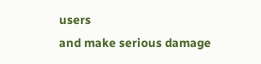users
and make serious damage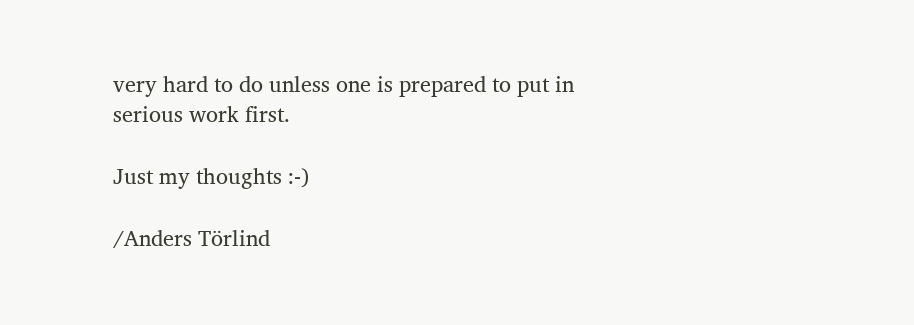very hard to do unless one is prepared to put in
serious work first.

Just my thoughts :-)

/Anders Törlind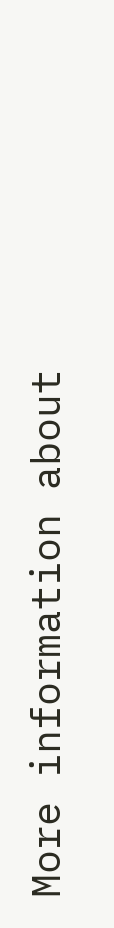More information about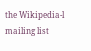the Wikipedia-l mailing list